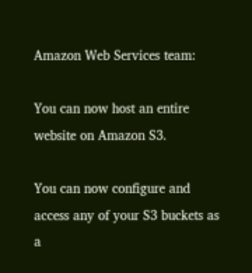Amazon Web Services team:

You can now host an entire website on Amazon S3.

You can now configure and access any of your S3 buckets as a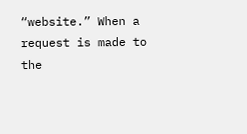“website.” When a request is made to the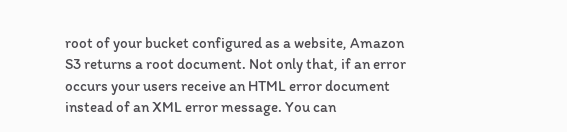root of your bucket configured as a website, Amazon S3 returns a root document. Not only that, if an error occurs your users receive an HTML error document instead of an XML error message. You can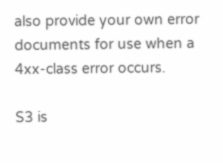also provide your own error documents for use when a 4xx-class error occurs.

S3 is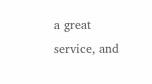a great service, and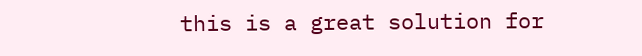this is a great solution for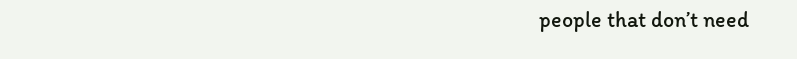people that don’t need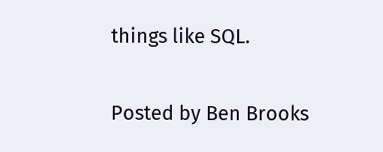things like SQL.

Posted by Ben Brooks